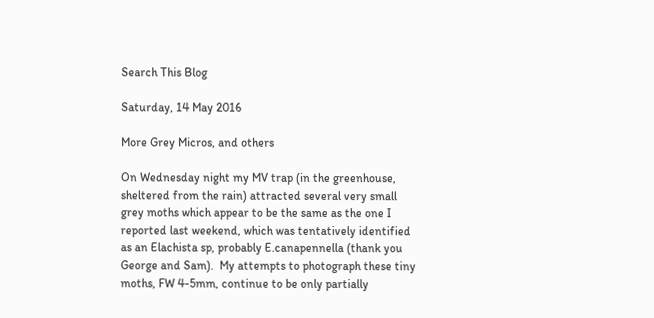Search This Blog

Saturday, 14 May 2016

More Grey Micros, and others

On Wednesday night my MV trap (in the greenhouse, sheltered from the rain) attracted several very small grey moths which appear to be the same as the one I reported last weekend, which was tentatively identified as an Elachista sp, probably E.canapennella (thank you George and Sam).  My attempts to photograph these tiny moths, FW 4-5mm, continue to be only partially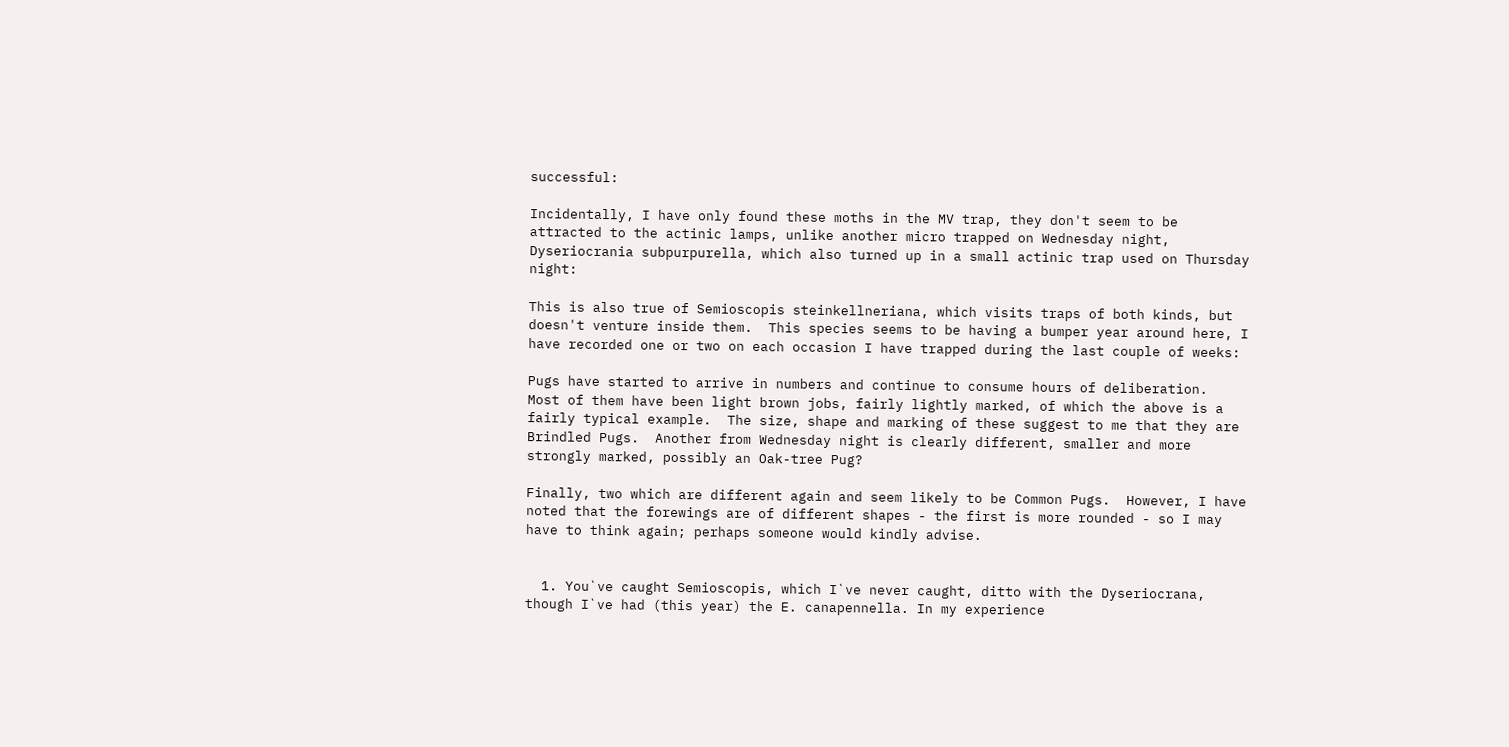successful:

Incidentally, I have only found these moths in the MV trap, they don't seem to be attracted to the actinic lamps, unlike another micro trapped on Wednesday night, Dyseriocrania subpurpurella, which also turned up in a small actinic trap used on Thursday night:

This is also true of Semioscopis steinkellneriana, which visits traps of both kinds, but doesn't venture inside them.  This species seems to be having a bumper year around here, I have recorded one or two on each occasion I have trapped during the last couple of weeks:

Pugs have started to arrive in numbers and continue to consume hours of deliberation.  Most of them have been light brown jobs, fairly lightly marked, of which the above is a fairly typical example.  The size, shape and marking of these suggest to me that they are Brindled Pugs.  Another from Wednesday night is clearly different, smaller and more strongly marked, possibly an Oak-tree Pug?

Finally, two which are different again and seem likely to be Common Pugs.  However, I have noted that the forewings are of different shapes - the first is more rounded - so I may have to think again; perhaps someone would kindly advise.


  1. You`ve caught Semioscopis, which I`ve never caught, ditto with the Dyseriocrana, though I`ve had (this year) the E. canapennella. In my experience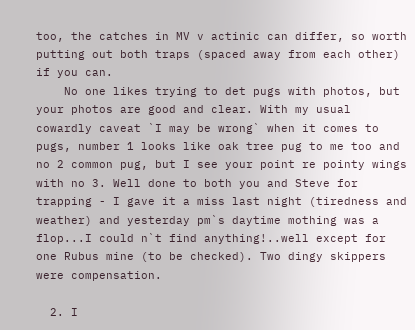too, the catches in MV v actinic can differ, so worth putting out both traps (spaced away from each other) if you can.
    No one likes trying to det pugs with photos, but your photos are good and clear. With my usual cowardly caveat `I may be wrong` when it comes to pugs, number 1 looks like oak tree pug to me too and no 2 common pug, but I see your point re pointy wings with no 3. Well done to both you and Steve for trapping - I gave it a miss last night (tiredness and weather) and yesterday pm`s daytime mothing was a flop...I could n`t find anything!..well except for one Rubus mine (to be checked). Two dingy skippers were compensation.

  2. I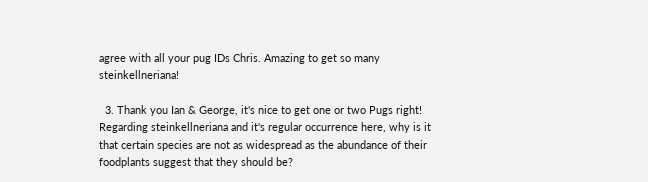agree with all your pug IDs Chris. Amazing to get so many steinkellneriana!

  3. Thank you Ian & George, it's nice to get one or two Pugs right! Regarding steinkellneriana and it's regular occurrence here, why is it that certain species are not as widespread as the abundance of their foodplants suggest that they should be?